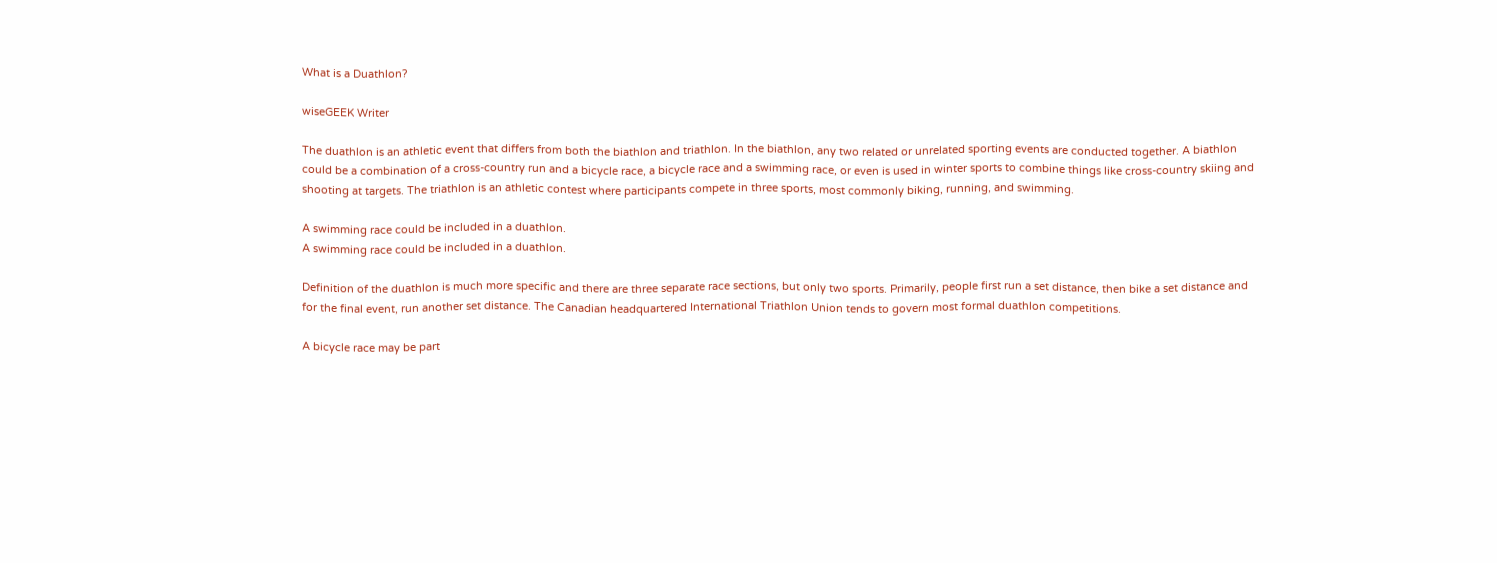What is a Duathlon?

wiseGEEK Writer

The duathlon is an athletic event that differs from both the biathlon and triathlon. In the biathlon, any two related or unrelated sporting events are conducted together. A biathlon could be a combination of a cross-country run and a bicycle race, a bicycle race and a swimming race, or even is used in winter sports to combine things like cross-country skiing and shooting at targets. The triathlon is an athletic contest where participants compete in three sports, most commonly biking, running, and swimming.

A swimming race could be included in a duathlon.
A swimming race could be included in a duathlon.

Definition of the duathlon is much more specific and there are three separate race sections, but only two sports. Primarily, people first run a set distance, then bike a set distance and for the final event, run another set distance. The Canadian headquartered International Triathlon Union tends to govern most formal duathlon competitions.

A bicycle race may be part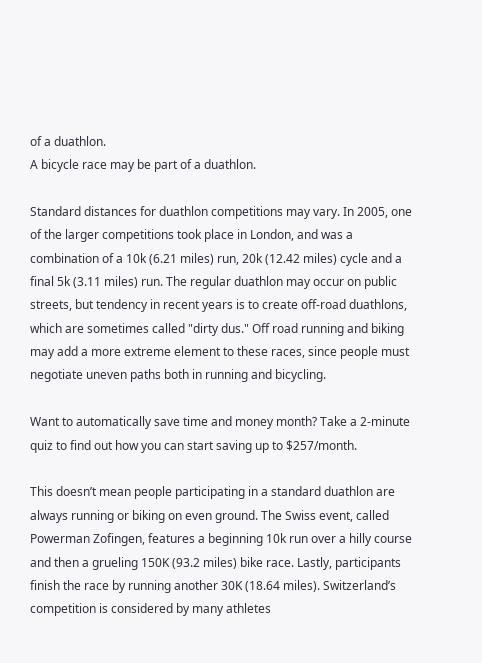of a duathlon.
A bicycle race may be part of a duathlon.

Standard distances for duathlon competitions may vary. In 2005, one of the larger competitions took place in London, and was a combination of a 10k (6.21 miles) run, 20k (12.42 miles) cycle and a final 5k (3.11 miles) run. The regular duathlon may occur on public streets, but tendency in recent years is to create off-road duathlons, which are sometimes called "dirty dus." Off road running and biking may add a more extreme element to these races, since people must negotiate uneven paths both in running and bicycling.

Want to automatically save time and money month? Take a 2-minute quiz to find out how you can start saving up to $257/month.

This doesn’t mean people participating in a standard duathlon are always running or biking on even ground. The Swiss event, called Powerman Zofingen, features a beginning 10k run over a hilly course and then a grueling 150K (93.2 miles) bike race. Lastly, participants finish the race by running another 30K (18.64 miles). Switzerland’s competition is considered by many athletes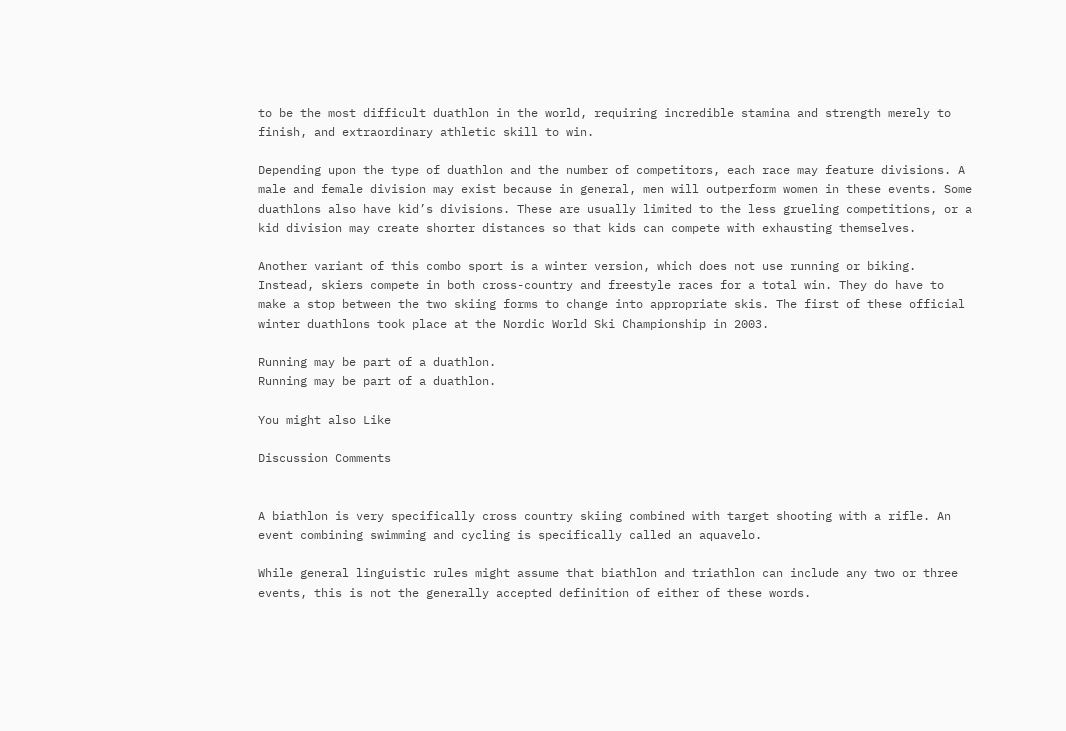to be the most difficult duathlon in the world, requiring incredible stamina and strength merely to finish, and extraordinary athletic skill to win.

Depending upon the type of duathlon and the number of competitors, each race may feature divisions. A male and female division may exist because in general, men will outperform women in these events. Some duathlons also have kid’s divisions. These are usually limited to the less grueling competitions, or a kid division may create shorter distances so that kids can compete with exhausting themselves.

Another variant of this combo sport is a winter version, which does not use running or biking. Instead, skiers compete in both cross-country and freestyle races for a total win. They do have to make a stop between the two skiing forms to change into appropriate skis. The first of these official winter duathlons took place at the Nordic World Ski Championship in 2003.

Running may be part of a duathlon.
Running may be part of a duathlon.

You might also Like

Discussion Comments


A biathlon is very specifically cross country skiing combined with target shooting with a rifle. An event combining swimming and cycling is specifically called an aquavelo.

While general linguistic rules might assume that biathlon and triathlon can include any two or three events, this is not the generally accepted definition of either of these words.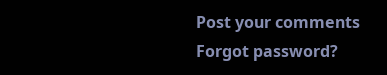Post your comments
Forgot password?